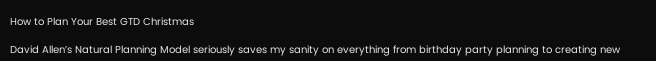How to Plan Your Best GTD Christmas

David Allen’s Natural Planning Model seriously saves my sanity on everything from birthday party planning to creating new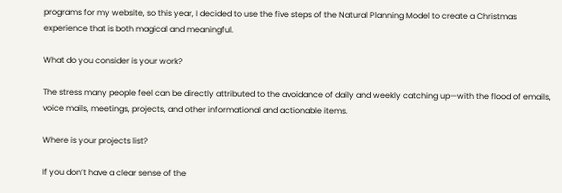programs for my website, so this year, I decided to use the five steps of the Natural Planning Model to create a Christmas experience that is both magical and meaningful.

What do you consider is your work?

The stress many people feel can be directly attributed to the avoidance of daily and weekly catching up—with the flood of emails, voice mails, meetings, projects, and other informational and actionable items.

Where is your projects list?

If you don’t have a clear sense of the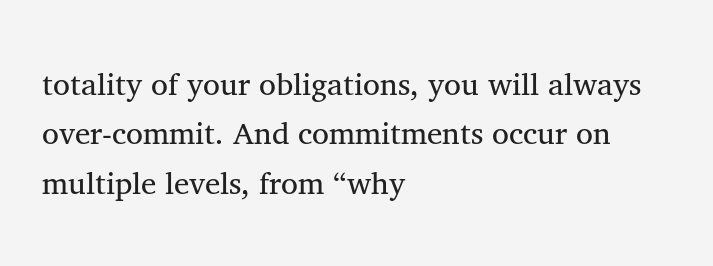totality of your obligations, you will always over-commit. And commitments occur on multiple levels, from “why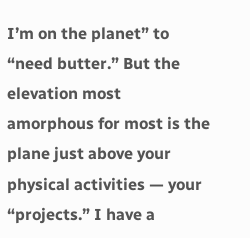I’m on the planet” to “need butter.” But the elevation most amorphous for most is the plane just above your physical activities — your “projects.” I have a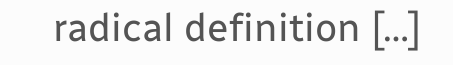radical definition […]